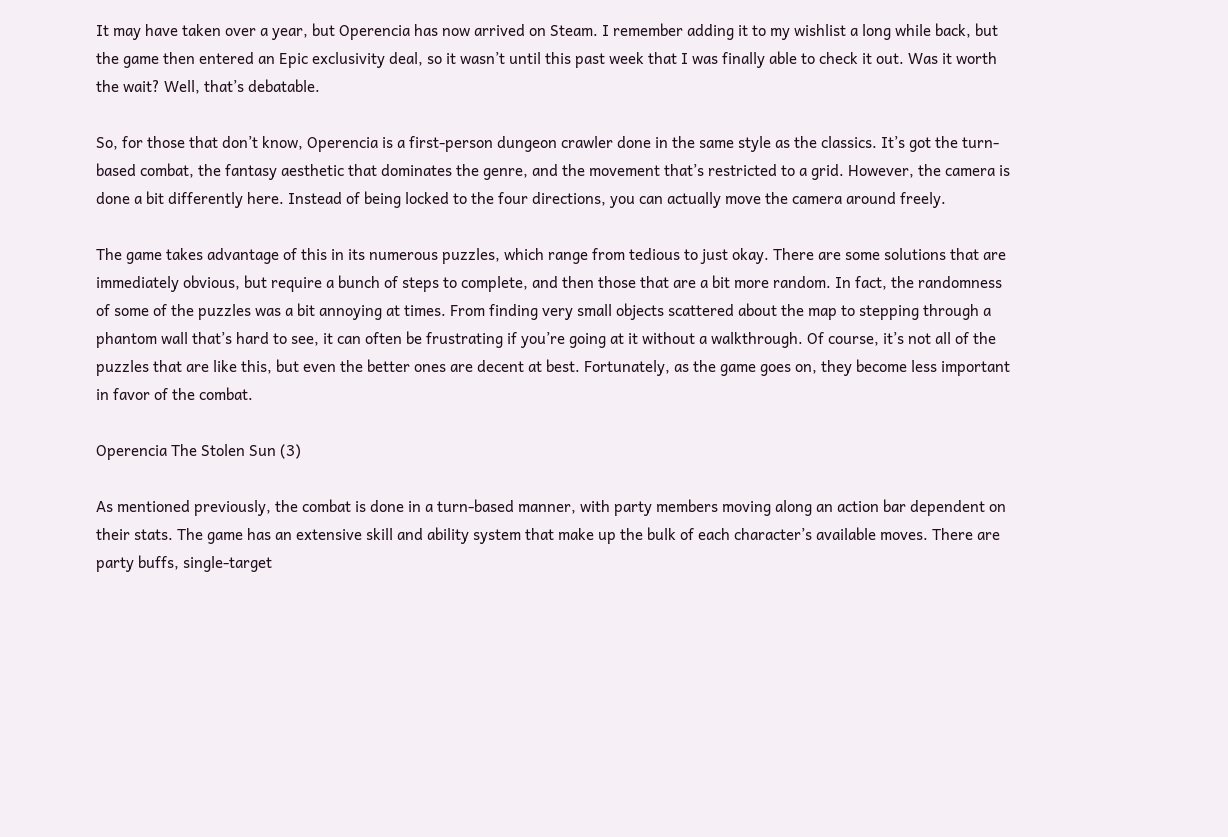It may have taken over a year, but Operencia has now arrived on Steam. I remember adding it to my wishlist a long while back, but the game then entered an Epic exclusivity deal, so it wasn’t until this past week that I was finally able to check it out. Was it worth the wait? Well, that’s debatable.

So, for those that don’t know, Operencia is a first-person dungeon crawler done in the same style as the classics. It’s got the turn-based combat, the fantasy aesthetic that dominates the genre, and the movement that’s restricted to a grid. However, the camera is done a bit differently here. Instead of being locked to the four directions, you can actually move the camera around freely.

The game takes advantage of this in its numerous puzzles, which range from tedious to just okay. There are some solutions that are immediately obvious, but require a bunch of steps to complete, and then those that are a bit more random. In fact, the randomness of some of the puzzles was a bit annoying at times. From finding very small objects scattered about the map to stepping through a phantom wall that’s hard to see, it can often be frustrating if you’re going at it without a walkthrough. Of course, it’s not all of the puzzles that are like this, but even the better ones are decent at best. Fortunately, as the game goes on, they become less important in favor of the combat.

Operencia The Stolen Sun (3)

As mentioned previously, the combat is done in a turn-based manner, with party members moving along an action bar dependent on their stats. The game has an extensive skill and ability system that make up the bulk of each character’s available moves. There are party buffs, single-target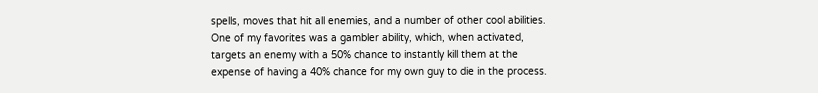spells, moves that hit all enemies, and a number of other cool abilities. One of my favorites was a gambler ability, which, when activated, targets an enemy with a 50% chance to instantly kill them at the expense of having a 40% chance for my own guy to die in the process.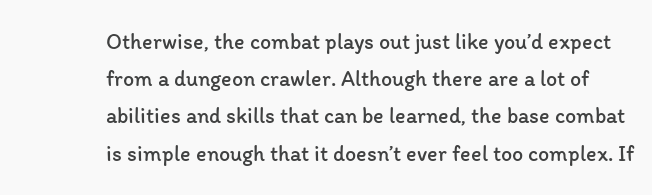Otherwise, the combat plays out just like you’d expect from a dungeon crawler. Although there are a lot of abilities and skills that can be learned, the base combat is simple enough that it doesn’t ever feel too complex. If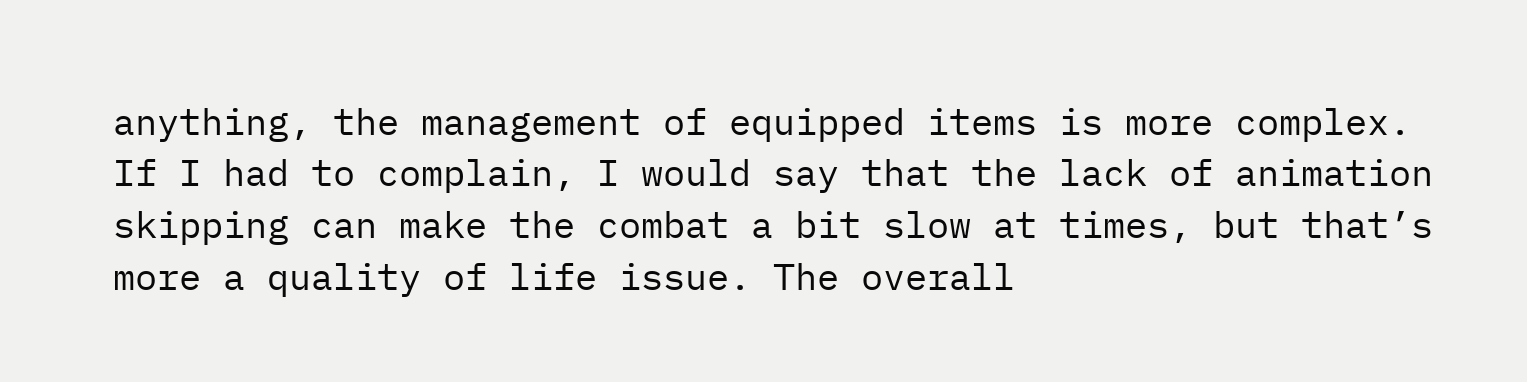anything, the management of equipped items is more complex. If I had to complain, I would say that the lack of animation skipping can make the combat a bit slow at times, but that’s more a quality of life issue. The overall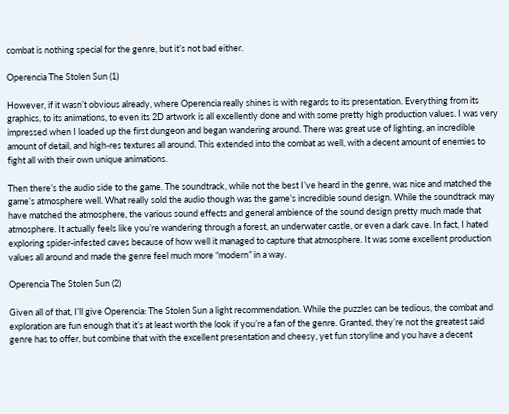combat is nothing special for the genre, but it’s not bad either.

Operencia The Stolen Sun (1)

However, if it wasn’t obvious already, where Operencia really shines is with regards to its presentation. Everything from its graphics, to its animations, to even its 2D artwork is all excellently done and with some pretty high production values. I was very impressed when I loaded up the first dungeon and began wandering around. There was great use of lighting, an incredible amount of detail, and high-res textures all around. This extended into the combat as well, with a decent amount of enemies to fight all with their own unique animations.

Then there’s the audio side to the game. The soundtrack, while not the best I’ve heard in the genre, was nice and matched the game’s atmosphere well. What really sold the audio though was the game’s incredible sound design. While the soundtrack may have matched the atmosphere, the various sound effects and general ambience of the sound design pretty much made that atmosphere. It actually feels like you’re wandering through a forest, an underwater castle, or even a dark cave. In fact, I hated exploring spider-infested caves because of how well it managed to capture that atmosphere. It was some excellent production values all around and made the genre feel much more “modern” in a way.

Operencia The Stolen Sun (2)

Given all of that, I’ll give Operencia: The Stolen Sun a light recommendation. While the puzzles can be tedious, the combat and exploration are fun enough that it’s at least worth the look if you’re a fan of the genre. Granted, they’re not the greatest said genre has to offer, but combine that with the excellent presentation and cheesy, yet fun storyline and you have a decent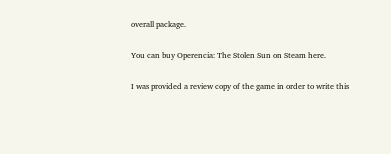overall package.

You can buy Operencia: The Stolen Sun on Steam here.

I was provided a review copy of the game in order to write this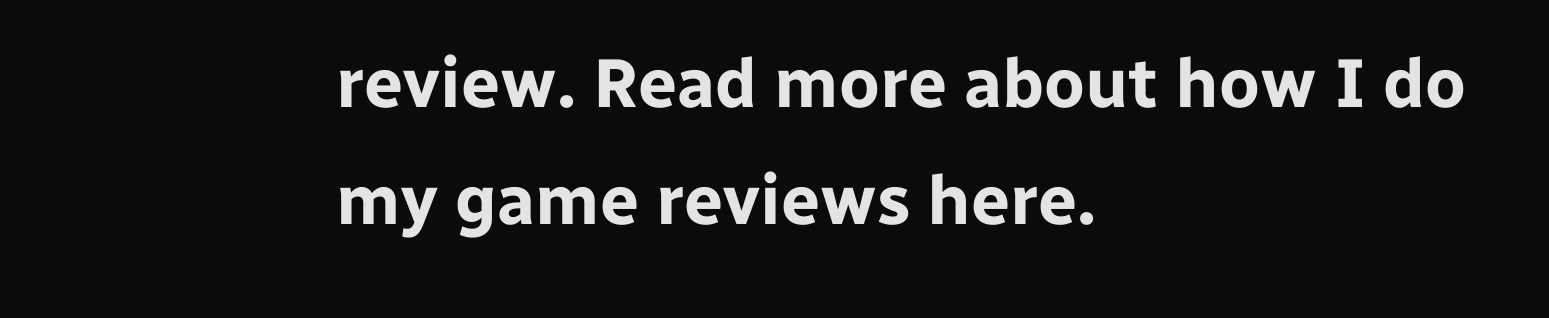review. Read more about how I do my game reviews here.